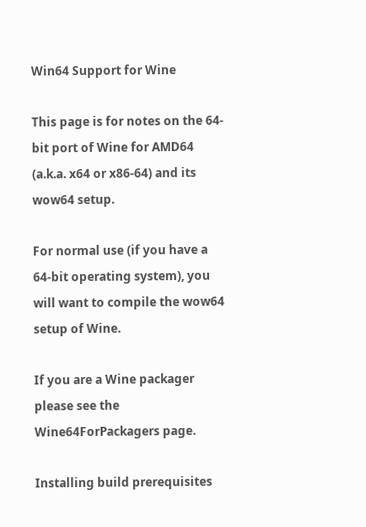Win64 Support for Wine

This page is for notes on the 64-bit port of Wine for AMD64 (a.k.a. x64 or x86-64) and its wow64 setup.

For normal use (if you have a 64-bit operating system), you will want to compile the wow64 setup of Wine.

If you are a Wine packager please see the Wine64ForPackagers page.

Installing build prerequisites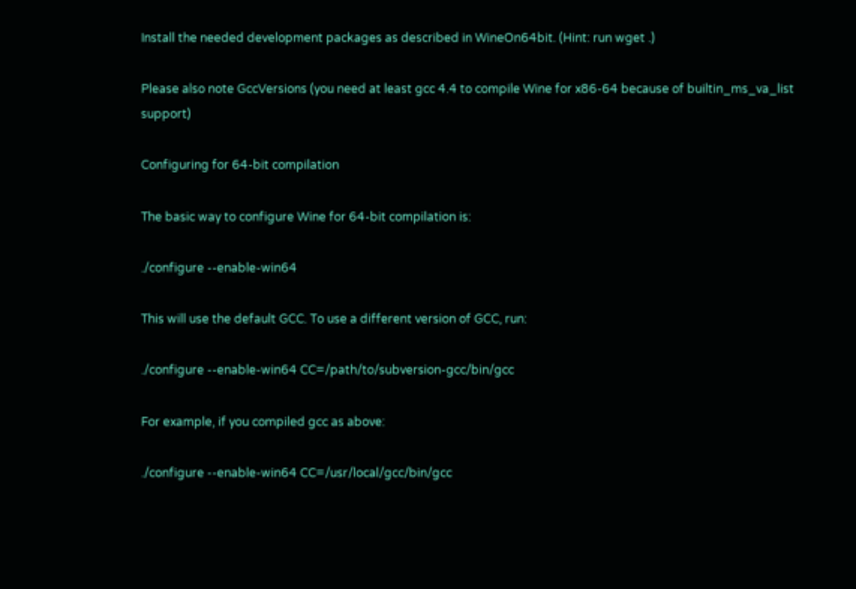Install the needed development packages as described in WineOn64bit. (Hint: run wget .)

Please also note GccVersions (you need at least gcc 4.4 to compile Wine for x86-64 because of builtin_ms_va_list support)

Configuring for 64-bit compilation

The basic way to configure Wine for 64-bit compilation is:

./configure --enable-win64

This will use the default GCC. To use a different version of GCC, run:

./configure --enable-win64 CC=/path/to/subversion-gcc/bin/gcc

For example, if you compiled gcc as above:

./configure --enable-win64 CC=/usr/local/gcc/bin/gcc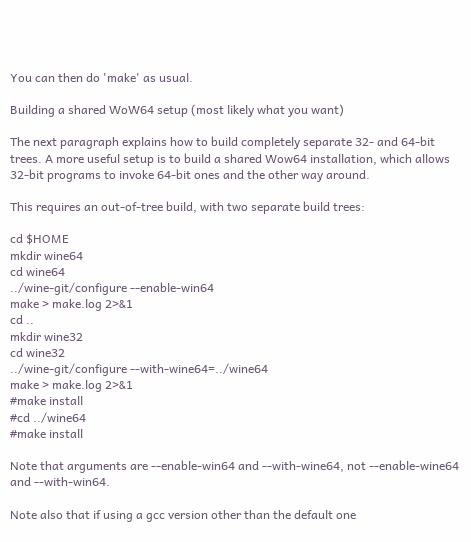You can then do 'make' as usual.

Building a shared WoW64 setup (most likely what you want)

The next paragraph explains how to build completely separate 32- and 64-bit trees. A more useful setup is to build a shared Wow64 installation, which allows 32-bit programs to invoke 64-bit ones and the other way around.

This requires an out-of-tree build, with two separate build trees:

cd $HOME
mkdir wine64
cd wine64
../wine-git/configure --enable-win64
make > make.log 2>&1
cd ..
mkdir wine32
cd wine32
../wine-git/configure --with-wine64=../wine64
make > make.log 2>&1
#make install
#cd ../wine64
#make install

Note that arguments are --enable-win64 and --with-wine64, not --enable-wine64 and --with-win64.

Note also that if using a gcc version other than the default one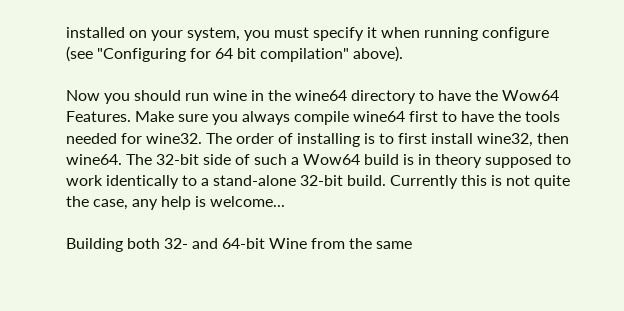installed on your system, you must specify it when running configure (see "Configuring for 64 bit compilation" above).

Now you should run wine in the wine64 directory to have the Wow64 Features. Make sure you always compile wine64 first to have the tools needed for wine32. The order of installing is to first install wine32, then wine64. The 32-bit side of such a Wow64 build is in theory supposed to work identically to a stand-alone 32-bit build. Currently this is not quite the case, any help is welcome...

Building both 32- and 64-bit Wine from the same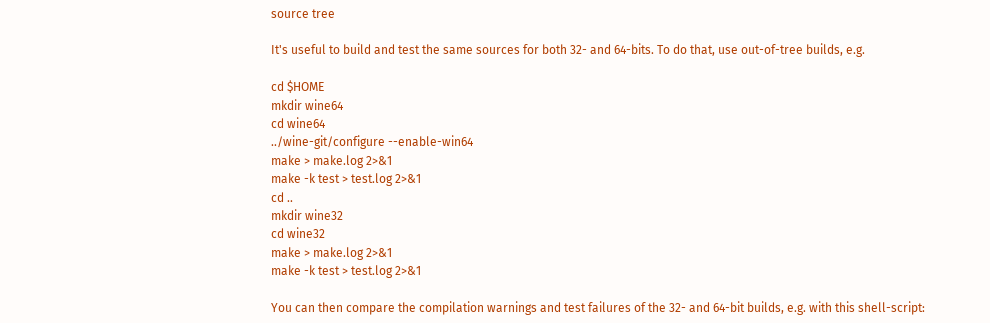source tree

It's useful to build and test the same sources for both 32- and 64-bits. To do that, use out-of-tree builds, e.g.

cd $HOME
mkdir wine64
cd wine64
../wine-git/configure --enable-win64
make > make.log 2>&1
make -k test > test.log 2>&1
cd ..
mkdir wine32
cd wine32
make > make.log 2>&1
make -k test > test.log 2>&1

You can then compare the compilation warnings and test failures of the 32- and 64-bit builds, e.g. with this shell-script: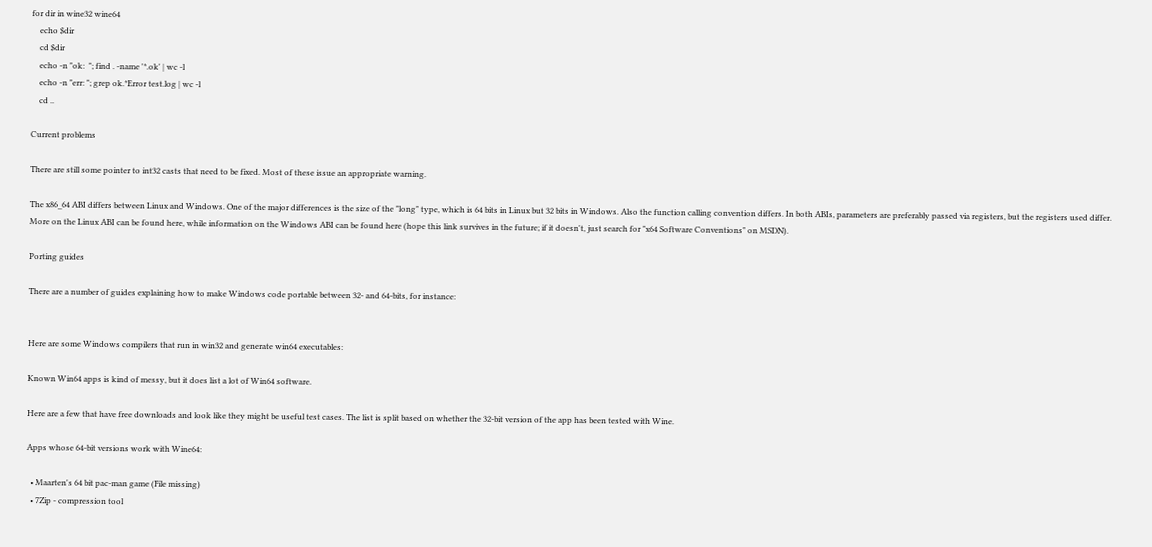for dir in wine32 wine64
    echo $dir
    cd $dir
    echo -n "ok:  "; find . -name '*.ok' | wc -l
    echo -n "err: "; grep ok.*Error test.log | wc -l
    cd ..

Current problems

There are still some pointer to int32 casts that need to be fixed. Most of these issue an appropriate warning.

The x86_64 ABI differs between Linux and Windows. One of the major differences is the size of the "long" type, which is 64 bits in Linux but 32 bits in Windows. Also the function calling convention differs. In both ABIs, parameters are preferably passed via registers, but the registers used differ. More on the Linux ABI can be found here, while information on the Windows ABI can be found here (hope this link survives in the future; if it doesn't, just search for "x64 Software Conventions" on MSDN).

Porting guides

There are a number of guides explaining how to make Windows code portable between 32- and 64-bits, for instance:


Here are some Windows compilers that run in win32 and generate win64 executables:

Known Win64 apps is kind of messy, but it does list a lot of Win64 software.

Here are a few that have free downloads and look like they might be useful test cases. The list is split based on whether the 32-bit version of the app has been tested with Wine.

Apps whose 64-bit versions work with Wine64:

  • Maarten's 64 bit pac-man game (File missing)
  • 7Zip - compression tool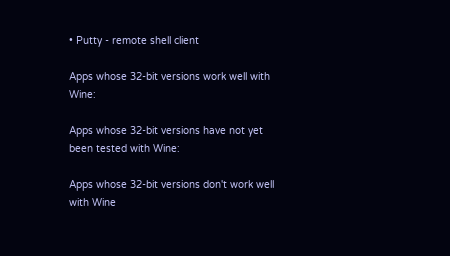• Putty - remote shell client

Apps whose 32-bit versions work well with Wine:

Apps whose 32-bit versions have not yet been tested with Wine:

Apps whose 32-bit versions don't work well with Wine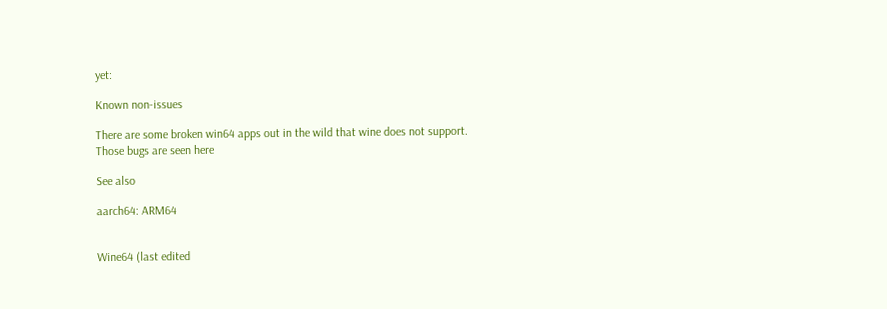yet:

Known non-issues

There are some broken win64 apps out in the wild that wine does not support. Those bugs are seen here

See also

aarch64: ARM64


Wine64 (last edited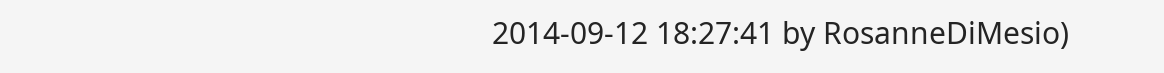2014-09-12 18:27:41 by RosanneDiMesio)